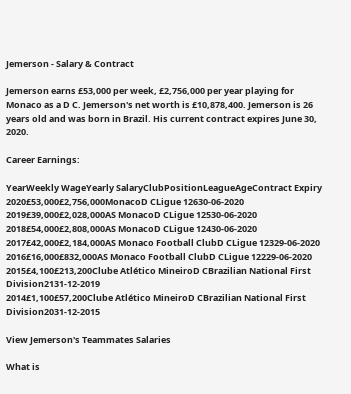Jemerson - Salary & Contract

Jemerson earns £53,000 per week, £2,756,000 per year playing for Monaco as a D C. Jemerson's net worth is £10,878,400. Jemerson is 26 years old and was born in Brazil. His current contract expires June 30, 2020.

Career Earnings:

YearWeekly WageYearly SalaryClubPositionLeagueAgeContract Expiry
2020£53,000£2,756,000MonacoD CLigue 12630-06-2020
2019£39,000£2,028,000AS MonacoD CLigue 12530-06-2020
2018£54,000£2,808,000AS MonacoD CLigue 12430-06-2020
2017£42,000£2,184,000AS Monaco Football ClubD CLigue 12329-06-2020
2016£16,000£832,000AS Monaco Football ClubD CLigue 12229-06-2020
2015£4,100£213,200Clube Atlético MineiroD CBrazilian National First Division2131-12-2019
2014£1,100£57,200Clube Atlético MineiroD CBrazilian National First Division2031-12-2015

View Jemerson's Teammates Salaries

What is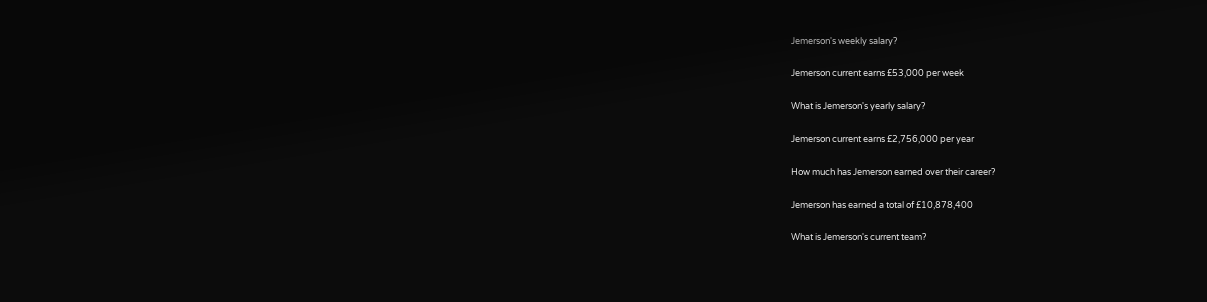Jemerson's weekly salary?

Jemerson current earns £53,000 per week

What is Jemerson's yearly salary?

Jemerson current earns £2,756,000 per year

How much has Jemerson earned over their career?

Jemerson has earned a total of £10,878,400

What is Jemerson's current team?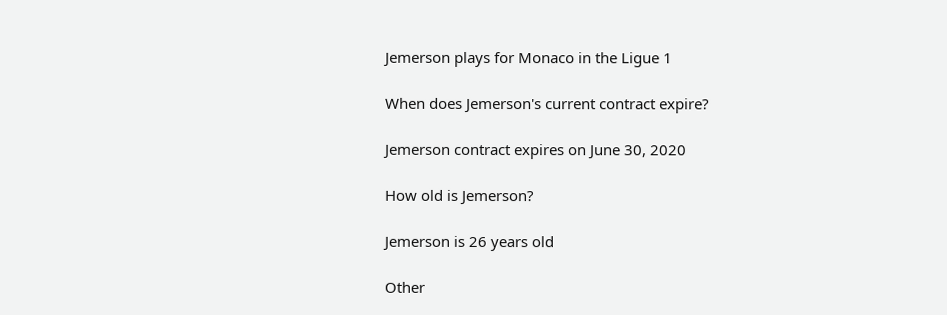Jemerson plays for Monaco in the Ligue 1

When does Jemerson's current contract expire?

Jemerson contract expires on June 30, 2020

How old is Jemerson?

Jemerson is 26 years old

Other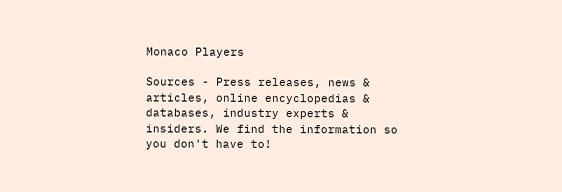Monaco Players

Sources - Press releases, news & articles, online encyclopedias & databases, industry experts & insiders. We find the information so you don't have to!